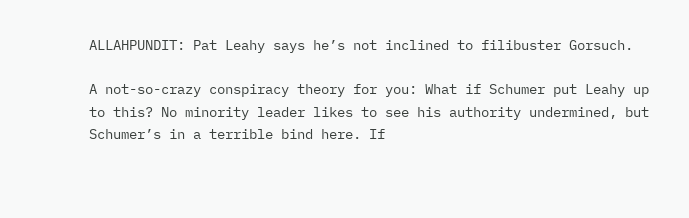ALLAHPUNDIT: Pat Leahy says he’s not inclined to filibuster Gorsuch.

A not-so-crazy conspiracy theory for you: What if Schumer put Leahy up to this? No minority leader likes to see his authority undermined, but Schumer’s in a terrible bind here. If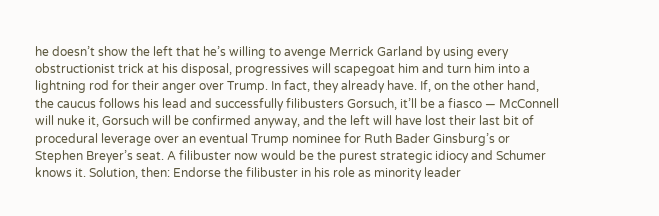he doesn’t show the left that he’s willing to avenge Merrick Garland by using every obstructionist trick at his disposal, progressives will scapegoat him and turn him into a lightning rod for their anger over Trump. In fact, they already have. If, on the other hand, the caucus follows his lead and successfully filibusters Gorsuch, it’ll be a fiasco — McConnell will nuke it, Gorsuch will be confirmed anyway, and the left will have lost their last bit of procedural leverage over an eventual Trump nominee for Ruth Bader Ginsburg’s or Stephen Breyer’s seat. A filibuster now would be the purest strategic idiocy and Schumer knows it. Solution, then: Endorse the filibuster in his role as minority leader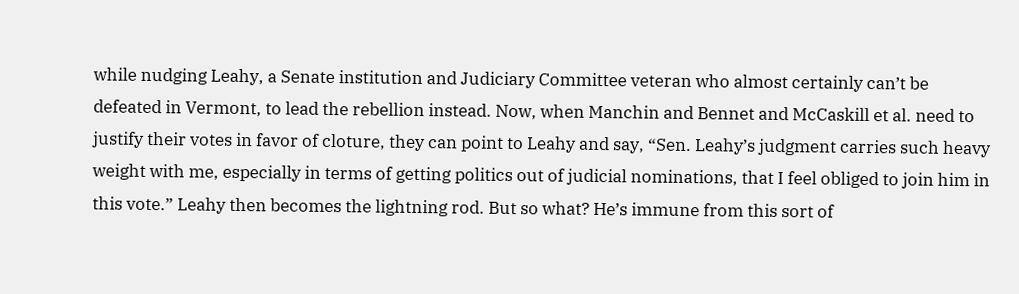while nudging Leahy, a Senate institution and Judiciary Committee veteran who almost certainly can’t be defeated in Vermont, to lead the rebellion instead. Now, when Manchin and Bennet and McCaskill et al. need to justify their votes in favor of cloture, they can point to Leahy and say, “Sen. Leahy’s judgment carries such heavy weight with me, especially in terms of getting politics out of judicial nominations, that I feel obliged to join him in this vote.” Leahy then becomes the lightning rod. But so what? He’s immune from this sort of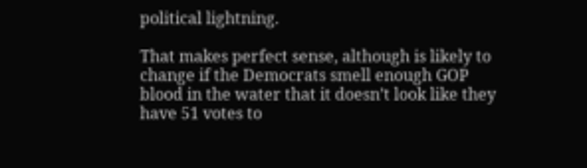political lightning.

That makes perfect sense, although is likely to change if the Democrats smell enough GOP blood in the water that it doesn’t look like they have 51 votes to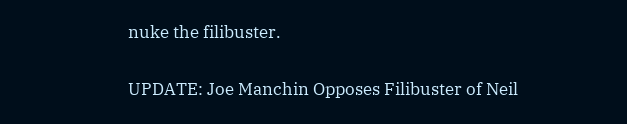nuke the filibuster.

UPDATE: Joe Manchin Opposes Filibuster of Neil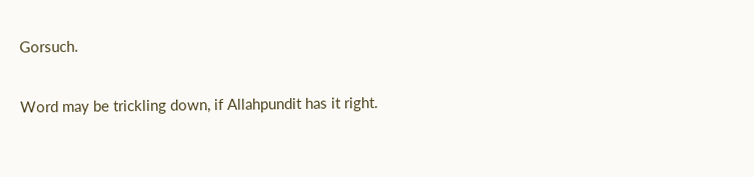Gorsuch.

Word may be trickling down, if Allahpundit has it right.